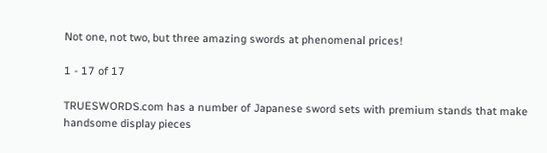Not one, not two, but three amazing swords at phenomenal prices!

1 - 17 of 17

TRUESWORDS.com has a number of Japanese sword sets with premium stands that make handsome display pieces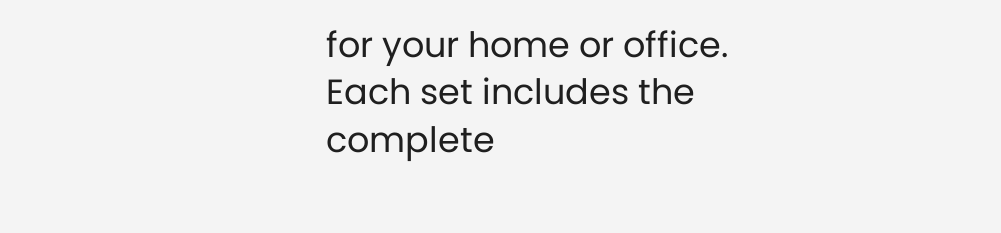for your home or office. Each set includes the complete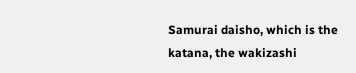Samurai daisho, which is the katana, the wakizashi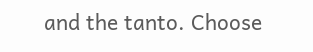and the tanto. Choose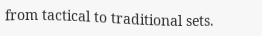from tactical to traditional sets.